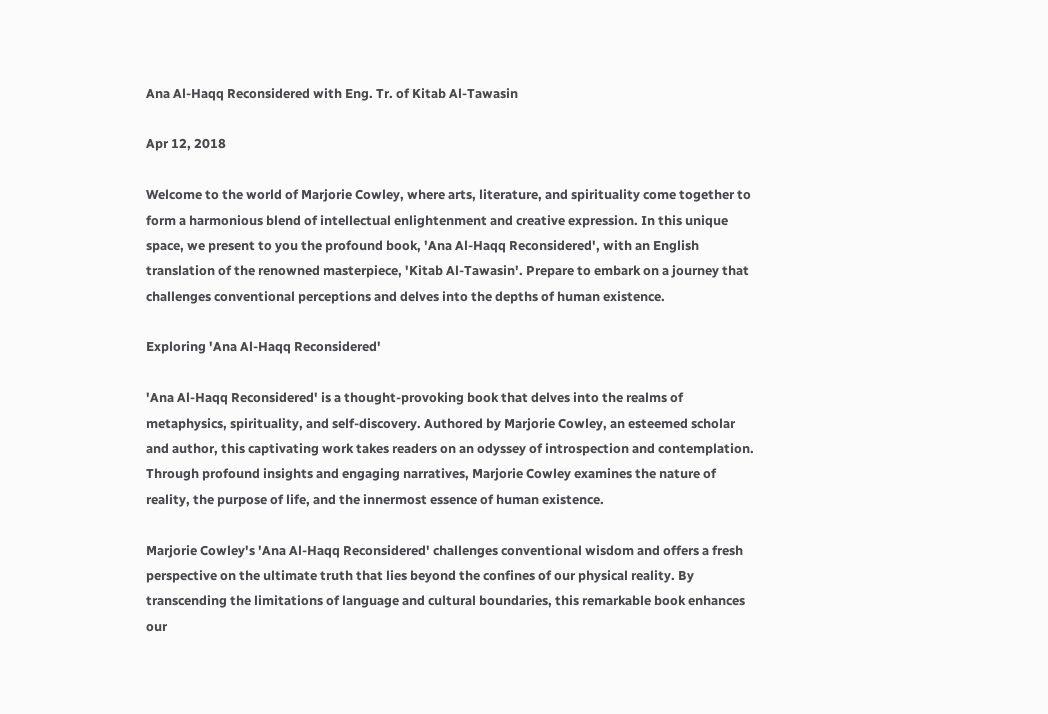Ana Al-Haqq Reconsidered with Eng. Tr. of Kitab Al-Tawasin

Apr 12, 2018

Welcome to the world of Marjorie Cowley, where arts, literature, and spirituality come together to form a harmonious blend of intellectual enlightenment and creative expression. In this unique space, we present to you the profound book, 'Ana Al-Haqq Reconsidered', with an English translation of the renowned masterpiece, 'Kitab Al-Tawasin'. Prepare to embark on a journey that challenges conventional perceptions and delves into the depths of human existence.

Exploring 'Ana Al-Haqq Reconsidered'

'Ana Al-Haqq Reconsidered' is a thought-provoking book that delves into the realms of metaphysics, spirituality, and self-discovery. Authored by Marjorie Cowley, an esteemed scholar and author, this captivating work takes readers on an odyssey of introspection and contemplation. Through profound insights and engaging narratives, Marjorie Cowley examines the nature of reality, the purpose of life, and the innermost essence of human existence.

Marjorie Cowley's 'Ana Al-Haqq Reconsidered' challenges conventional wisdom and offers a fresh perspective on the ultimate truth that lies beyond the confines of our physical reality. By transcending the limitations of language and cultural boundaries, this remarkable book enhances our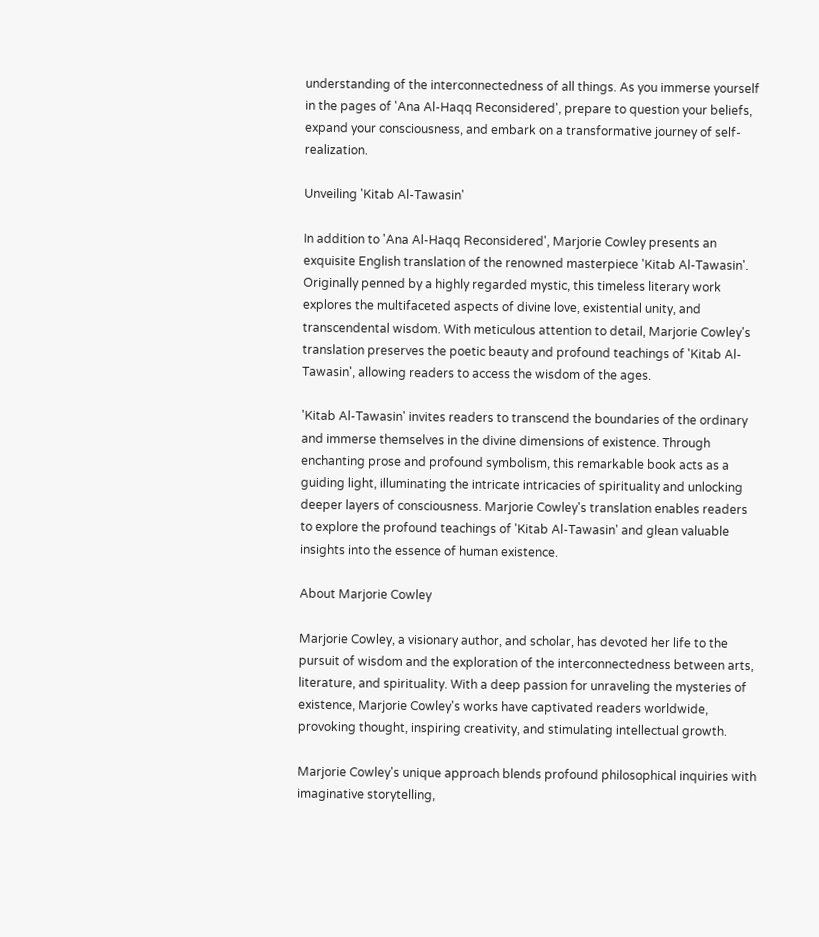understanding of the interconnectedness of all things. As you immerse yourself in the pages of 'Ana Al-Haqq Reconsidered', prepare to question your beliefs, expand your consciousness, and embark on a transformative journey of self-realization.

Unveiling 'Kitab Al-Tawasin'

In addition to 'Ana Al-Haqq Reconsidered', Marjorie Cowley presents an exquisite English translation of the renowned masterpiece 'Kitab Al-Tawasin'. Originally penned by a highly regarded mystic, this timeless literary work explores the multifaceted aspects of divine love, existential unity, and transcendental wisdom. With meticulous attention to detail, Marjorie Cowley's translation preserves the poetic beauty and profound teachings of 'Kitab Al-Tawasin', allowing readers to access the wisdom of the ages.

'Kitab Al-Tawasin' invites readers to transcend the boundaries of the ordinary and immerse themselves in the divine dimensions of existence. Through enchanting prose and profound symbolism, this remarkable book acts as a guiding light, illuminating the intricate intricacies of spirituality and unlocking deeper layers of consciousness. Marjorie Cowley's translation enables readers to explore the profound teachings of 'Kitab Al-Tawasin' and glean valuable insights into the essence of human existence.

About Marjorie Cowley

Marjorie Cowley, a visionary author, and scholar, has devoted her life to the pursuit of wisdom and the exploration of the interconnectedness between arts, literature, and spirituality. With a deep passion for unraveling the mysteries of existence, Marjorie Cowley's works have captivated readers worldwide, provoking thought, inspiring creativity, and stimulating intellectual growth.

Marjorie Cowley's unique approach blends profound philosophical inquiries with imaginative storytelling,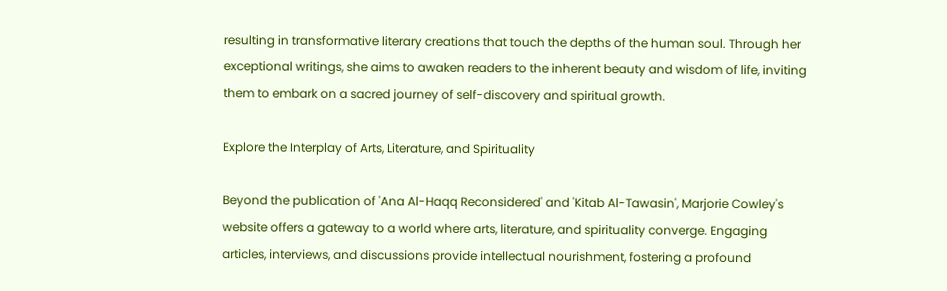resulting in transformative literary creations that touch the depths of the human soul. Through her exceptional writings, she aims to awaken readers to the inherent beauty and wisdom of life, inviting them to embark on a sacred journey of self-discovery and spiritual growth.

Explore the Interplay of Arts, Literature, and Spirituality

Beyond the publication of 'Ana Al-Haqq Reconsidered' and 'Kitab Al-Tawasin', Marjorie Cowley's website offers a gateway to a world where arts, literature, and spirituality converge. Engaging articles, interviews, and discussions provide intellectual nourishment, fostering a profound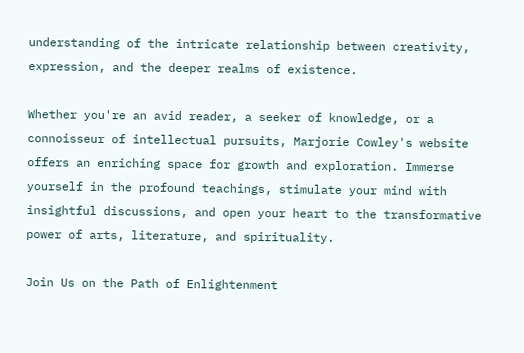understanding of the intricate relationship between creativity, expression, and the deeper realms of existence.

Whether you're an avid reader, a seeker of knowledge, or a connoisseur of intellectual pursuits, Marjorie Cowley's website offers an enriching space for growth and exploration. Immerse yourself in the profound teachings, stimulate your mind with insightful discussions, and open your heart to the transformative power of arts, literature, and spirituality.

Join Us on the Path of Enlightenment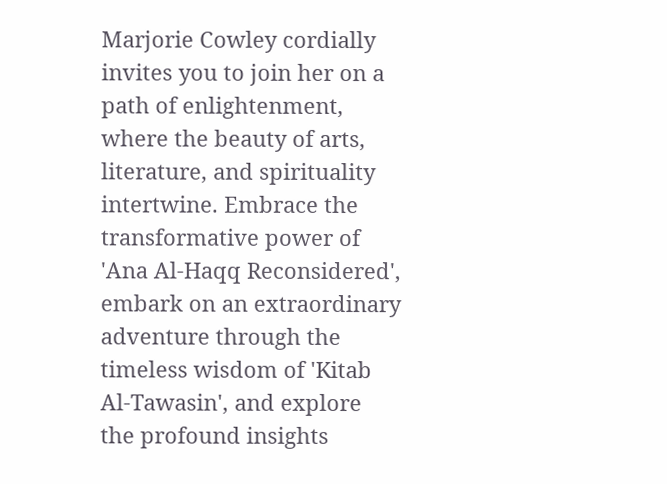Marjorie Cowley cordially invites you to join her on a path of enlightenment, where the beauty of arts, literature, and spirituality intertwine. Embrace the transformative power of 'Ana Al-Haqq Reconsidered', embark on an extraordinary adventure through the timeless wisdom of 'Kitab Al-Tawasin', and explore the profound insights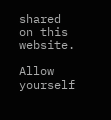shared on this website.

Allow yourself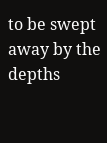to be swept away by the depths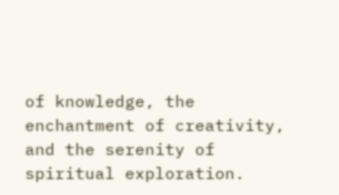of knowledge, the enchantment of creativity, and the serenity of spiritual exploration.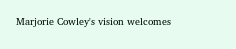Marjorie Cowley's vision welcomes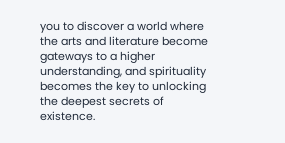you to discover a world where the arts and literature become gateways to a higher understanding, and spirituality becomes the key to unlocking the deepest secrets of existence.